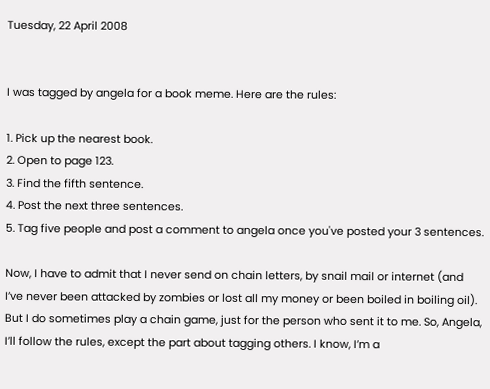Tuesday, 22 April 2008


I was tagged by angela for a book meme. Here are the rules:

1. Pick up the nearest book.
2. Open to page 123.
3. Find the fifth sentence.
4. Post the next three sentences.
5. Tag five people and post a comment to angela once you've posted your 3 sentences.

Now, I have to admit that I never send on chain letters, by snail mail or internet (and I’ve never been attacked by zombies or lost all my money or been boiled in boiling oil). But I do sometimes play a chain game, just for the person who sent it to me. So, Angela, I’ll follow the rules, except the part about tagging others. I know, I’m a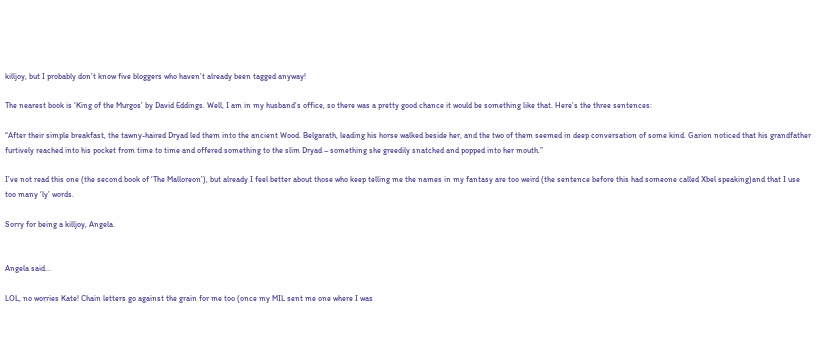killjoy, but I probably don’t know five bloggers who haven’t already been tagged anyway!

The nearest book is ‘King of the Murgos’ by David Eddings. Well, I am in my husband’s office, so there was a pretty good chance it would be something like that. Here’s the three sentences:

“After their simple breakfast, the tawny-haired Dryad led them into the ancient Wood. Belgarath, leading his horse walked beside her, and the two of them seemed in deep conversation of some kind. Garion noticed that his grandfather furtively reached into his pocket from time to time and offered something to the slim Dryad – something she greedily snatched and popped into her mouth.”

I’ve not read this one (the second book of ‘The Malloreon’), but already I feel better about those who keep telling me the names in my fantasy are too weird (the sentence before this had someone called Xbel speaking)and that I use too many ‘ly’ words.

Sorry for being a killjoy, Angela.


Angela said...

LOL, no worries Kate! Chain letters go against the grain for me too (once my MIL sent me one where I was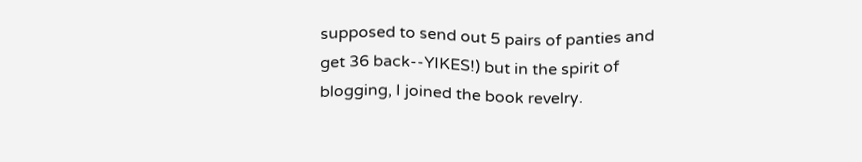supposed to send out 5 pairs of panties and get 36 back--YIKES!) but in the spirit of blogging, I joined the book revelry.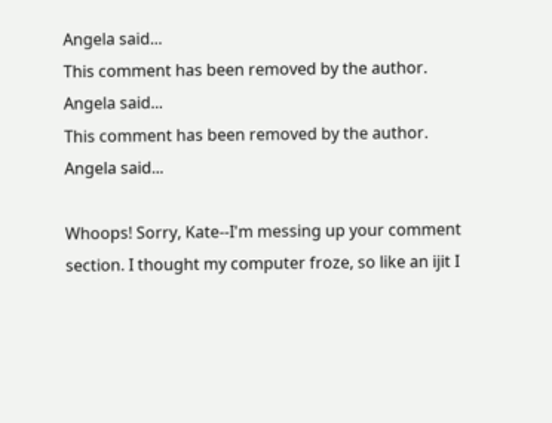Angela said...
This comment has been removed by the author.
Angela said...
This comment has been removed by the author.
Angela said...

Whoops! Sorry, Kate--I'm messing up your comment section. I thought my computer froze, so like an ijit I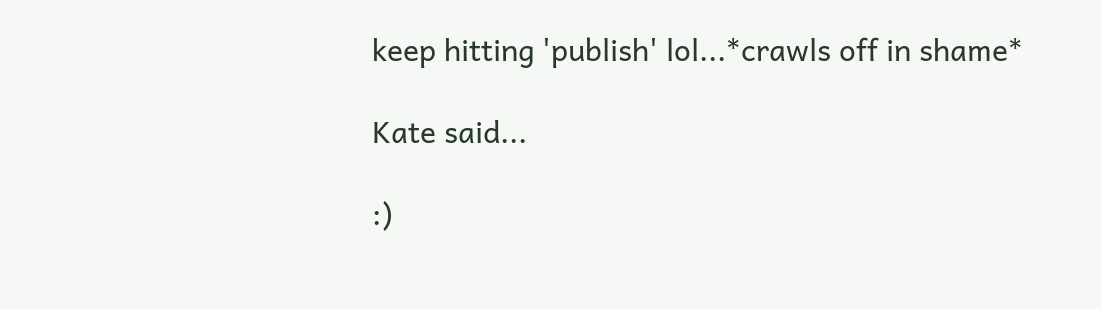keep hitting 'publish' lol...*crawls off in shame*

Kate said...

:)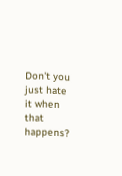Don't you just hate it when that happens?